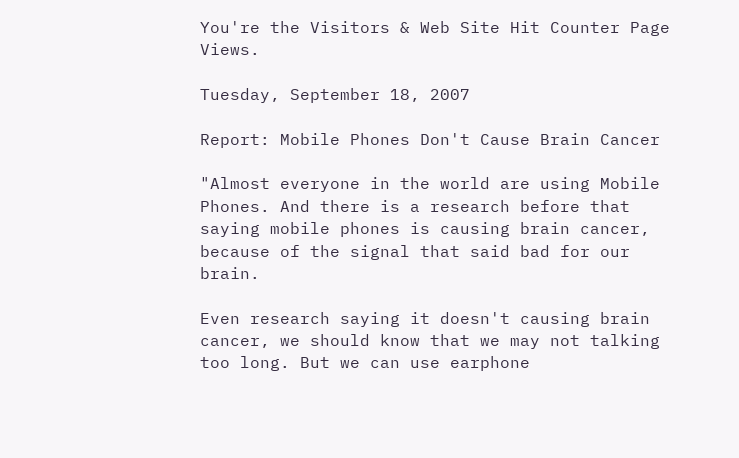You're the Visitors & Web Site Hit Counter Page Views.

Tuesday, September 18, 2007

Report: Mobile Phones Don't Cause Brain Cancer

"Almost everyone in the world are using Mobile Phones. And there is a research before that saying mobile phones is causing brain cancer, because of the signal that said bad for our brain.

Even research saying it doesn't causing brain cancer, we should know that we may not talking too long. But we can use earphone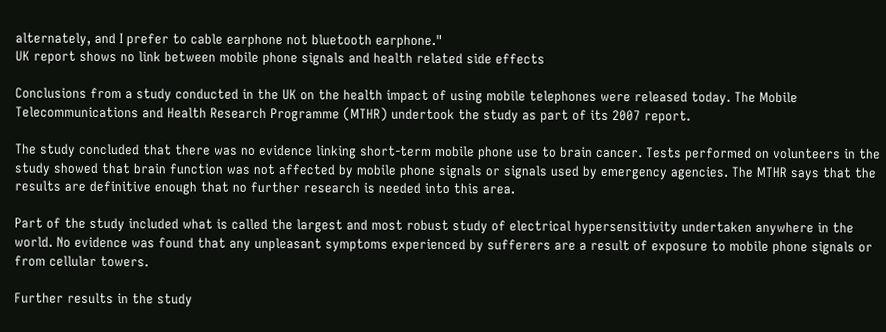alternately, and I prefer to cable earphone not bluetooth earphone."
UK report shows no link between mobile phone signals and health related side effects

Conclusions from a study conducted in the UK on the health impact of using mobile telephones were released today. The Mobile Telecommunications and Health Research Programme (MTHR) undertook the study as part of its 2007 report.

The study concluded that there was no evidence linking short-term mobile phone use to brain cancer. Tests performed on volunteers in the study showed that brain function was not affected by mobile phone signals or signals used by emergency agencies. The MTHR says that the results are definitive enough that no further research is needed into this area.

Part of the study included what is called the largest and most robust study of electrical hypersensitivity undertaken anywhere in the world. No evidence was found that any unpleasant symptoms experienced by sufferers are a result of exposure to mobile phone signals or from cellular towers.

Further results in the study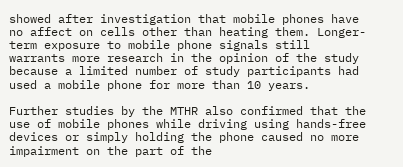showed after investigation that mobile phones have no affect on cells other than heating them. Longer-term exposure to mobile phone signals still warrants more research in the opinion of the study because a limited number of study participants had used a mobile phone for more than 10 years.

Further studies by the MTHR also confirmed that the use of mobile phones while driving using hands-free devices or simply holding the phone caused no more impairment on the part of the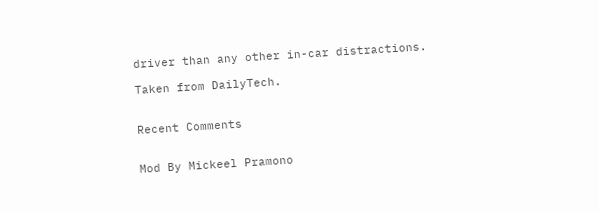driver than any other in-car distractions.

Taken from DailyTech.


Recent Comments


Mod By Mickeel Pramono